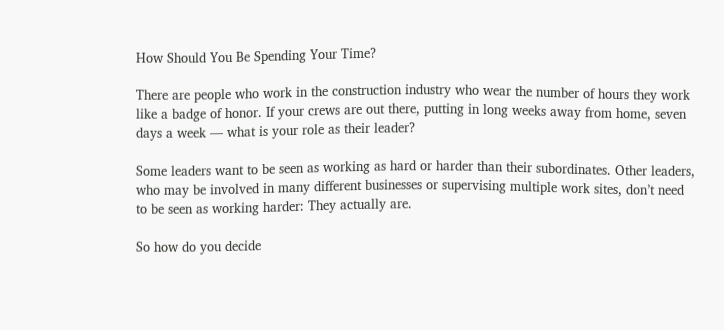How Should You Be Spending Your Time?

There are people who work in the construction industry who wear the number of hours they work like a badge of honor. If your crews are out there, putting in long weeks away from home, seven days a week — what is your role as their leader?

Some leaders want to be seen as working as hard or harder than their subordinates. Other leaders, who may be involved in many different businesses or supervising multiple work sites, don’t need to be seen as working harder: They actually are.

So how do you decide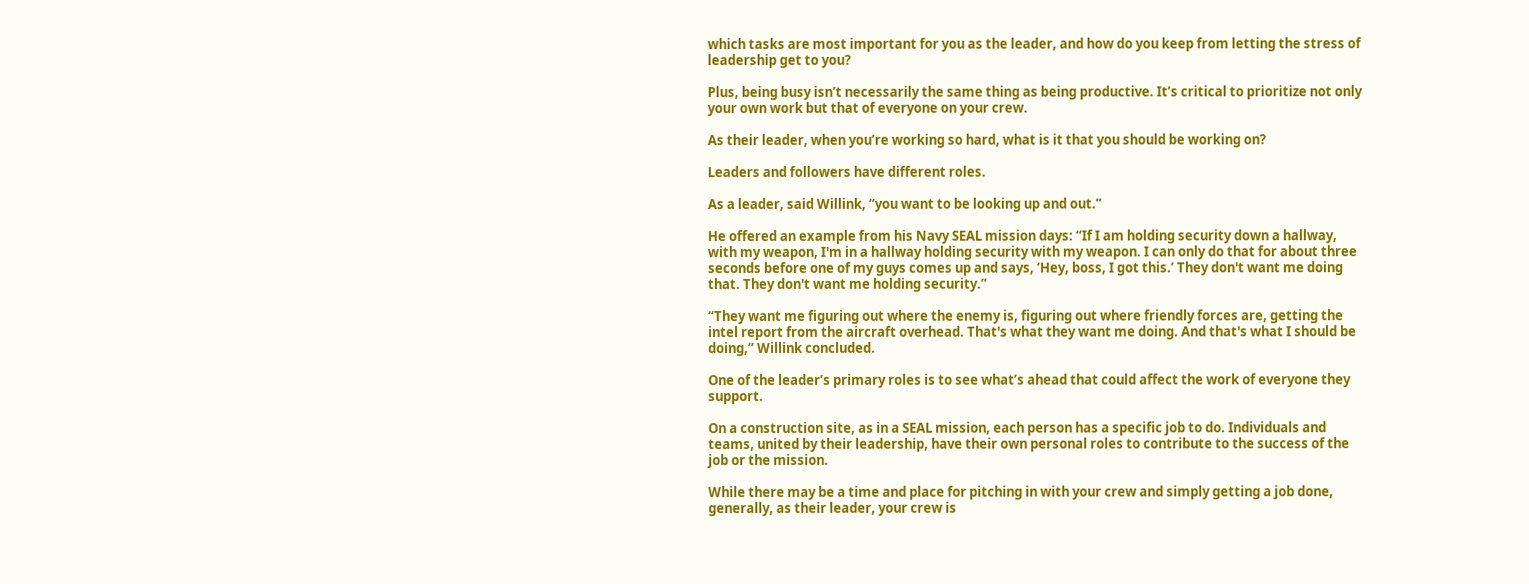which tasks are most important for you as the leader, and how do you keep from letting the stress of leadership get to you?

Plus, being busy isn’t necessarily the same thing as being productive. It’s critical to prioritize not only your own work but that of everyone on your crew.

As their leader, when you’re working so hard, what is it that you should be working on?

Leaders and followers have different roles.

As a leader, said Willink, “you want to be looking up and out.”

He offered an example from his Navy SEAL mission days: “If I am holding security down a hallway, with my weapon, I'm in a hallway holding security with my weapon. I can only do that for about three seconds before one of my guys comes up and says, ‘Hey, boss, I got this.’ They don't want me doing that. They don't want me holding security.”

“They want me figuring out where the enemy is, figuring out where friendly forces are, getting the intel report from the aircraft overhead. That's what they want me doing. And that's what I should be doing,” Willink concluded.

One of the leader’s primary roles is to see what’s ahead that could affect the work of everyone they support.

On a construction site, as in a SEAL mission, each person has a specific job to do. Individuals and teams, united by their leadership, have their own personal roles to contribute to the success of the job or the mission.

While there may be a time and place for pitching in with your crew and simply getting a job done, generally, as their leader, your crew is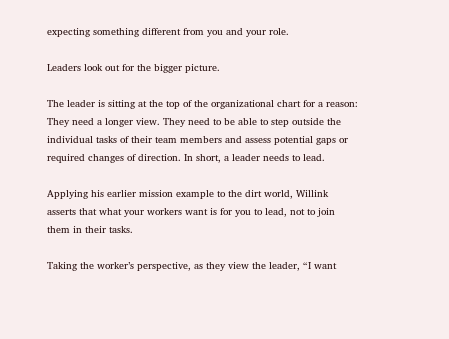expecting something different from you and your role.

Leaders look out for the bigger picture.

The leader is sitting at the top of the organizational chart for a reason: They need a longer view. They need to be able to step outside the individual tasks of their team members and assess potential gaps or required changes of direction. In short, a leader needs to lead.

Applying his earlier mission example to the dirt world, Willink asserts that what your workers want is for you to lead, not to join them in their tasks.

Taking the worker’s perspective, as they view the leader, “I want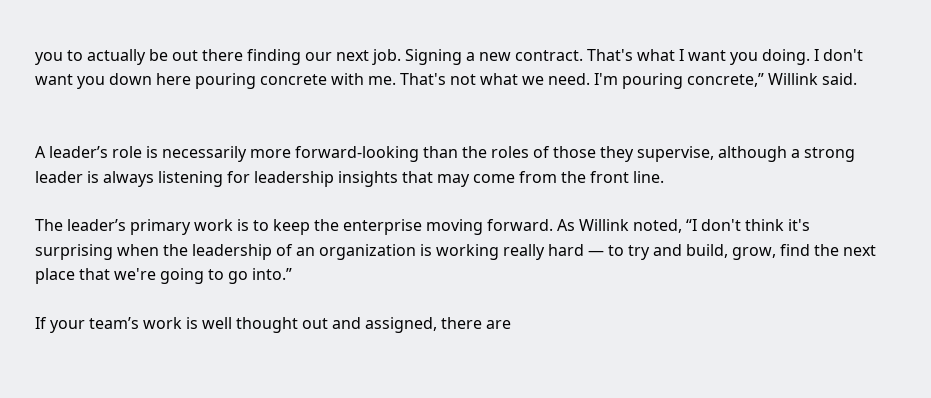you to actually be out there finding our next job. Signing a new contract. That's what I want you doing. I don't want you down here pouring concrete with me. That's not what we need. I'm pouring concrete,” Willink said.


A leader’s role is necessarily more forward-looking than the roles of those they supervise, although a strong leader is always listening for leadership insights that may come from the front line.

The leader’s primary work is to keep the enterprise moving forward. As Willink noted, “I don't think it's surprising when the leadership of an organization is working really hard — to try and build, grow, find the next place that we're going to go into.”

If your team’s work is well thought out and assigned, there are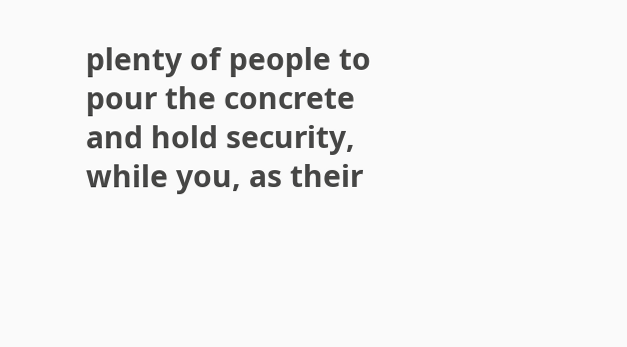plenty of people to pour the concrete and hold security, while you, as their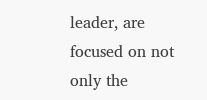leader, are focused on not only the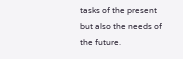tasks of the present but also the needs of the future.